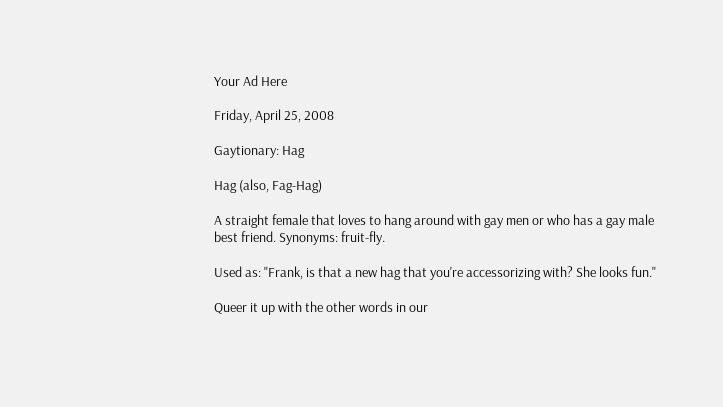Your Ad Here

Friday, April 25, 2008

Gaytionary: Hag

Hag (also, Fag-Hag)

A straight female that loves to hang around with gay men or who has a gay male best friend. Synonyms: fruit-fly.

Used as: "Frank, is that a new hag that you're accessorizing with? She looks fun."

Queer it up with the other words in our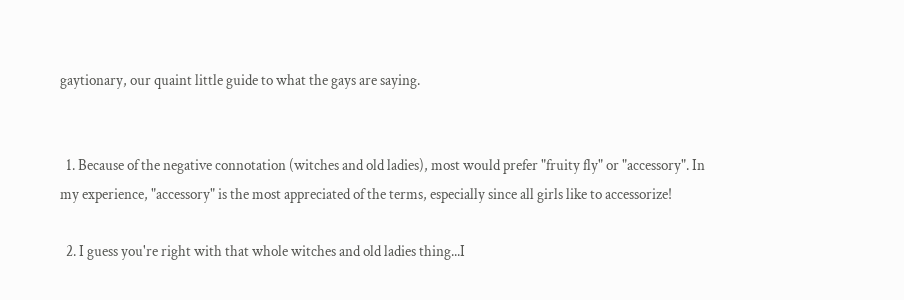gaytionary, our quaint little guide to what the gays are saying.


  1. Because of the negative connotation (witches and old ladies), most would prefer "fruity fly" or "accessory". In my experience, "accessory" is the most appreciated of the terms, especially since all girls like to accessorize!

  2. I guess you're right with that whole witches and old ladies thing...I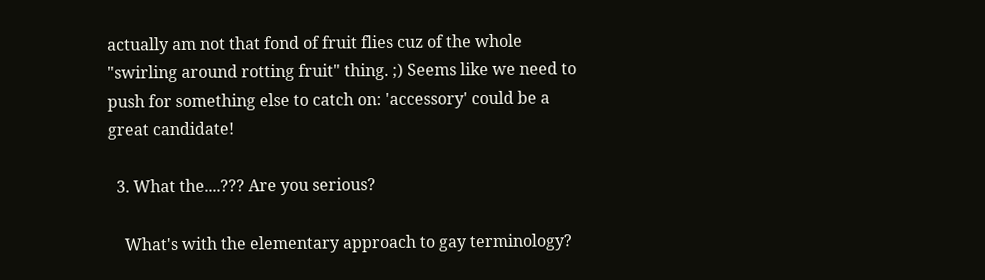actually am not that fond of fruit flies cuz of the whole "swirling around rotting fruit" thing. ;) Seems like we need to push for something else to catch on: 'accessory' could be a great candidate!

  3. What the....??? Are you serious?

    What's with the elementary approach to gay terminology?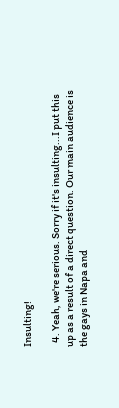Insulting!

  4. Yeah, we're serious. Sorry if it's insulting...I put this up as a result of a direct question. Our main audience is the gays in Napa and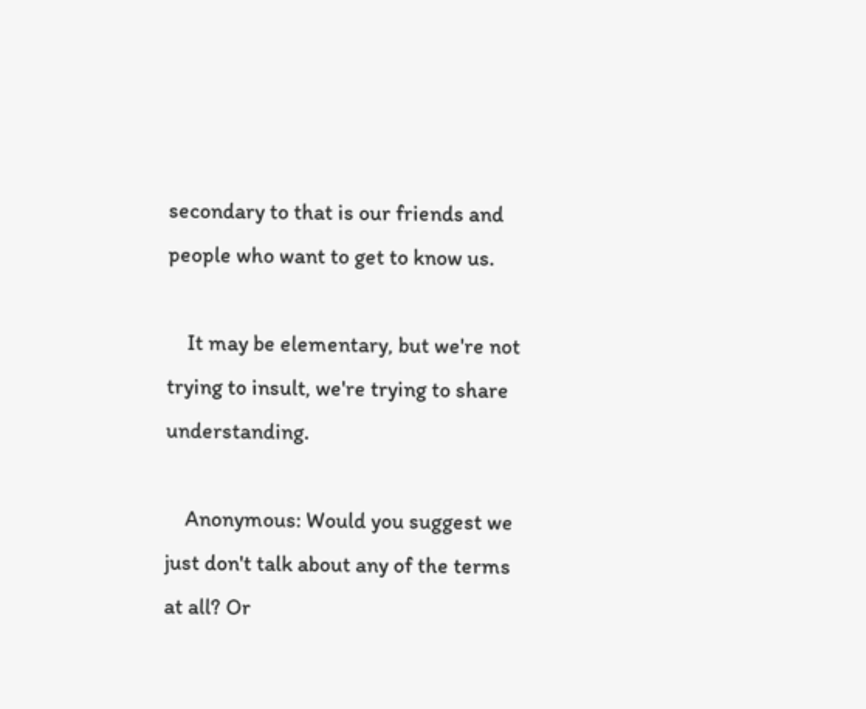secondary to that is our friends and people who want to get to know us.

    It may be elementary, but we're not trying to insult, we're trying to share understanding.

    Anonymous: Would you suggest we just don't talk about any of the terms at all? Or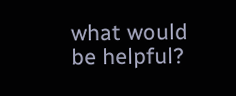what would be helpful?